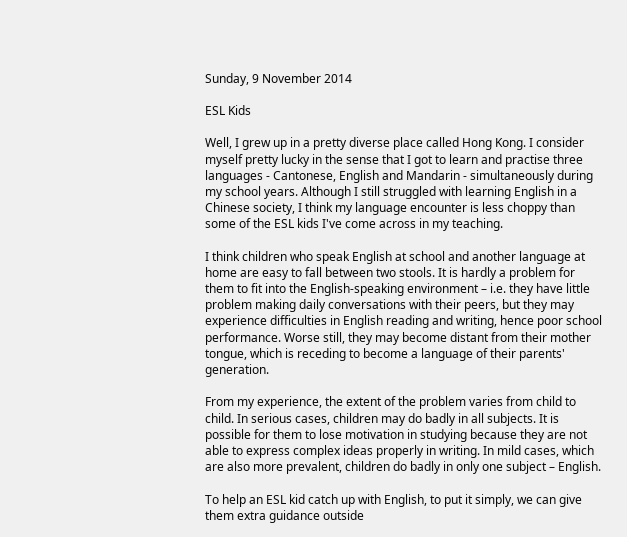Sunday, 9 November 2014

ESL Kids

Well, I grew up in a pretty diverse place called Hong Kong. I consider myself pretty lucky in the sense that I got to learn and practise three languages - Cantonese, English and Mandarin - simultaneously during my school years. Although I still struggled with learning English in a Chinese society, I think my language encounter is less choppy than some of the ESL kids I've come across in my teaching.

I think children who speak English at school and another language at home are easy to fall between two stools. It is hardly a problem for them to fit into the English-speaking environment – i.e. they have little problem making daily conversations with their peers, but they may experience difficulties in English reading and writing, hence poor school performance. Worse still, they may become distant from their mother tongue, which is receding to become a language of their parents' generation.

From my experience, the extent of the problem varies from child to child. In serious cases, children may do badly in all subjects. It is possible for them to lose motivation in studying because they are not able to express complex ideas properly in writing. In mild cases, which are also more prevalent, children do badly in only one subject – English.

To help an ESL kid catch up with English, to put it simply, we can give them extra guidance outside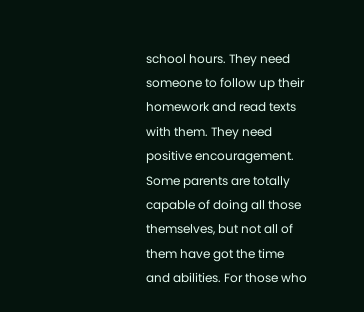school hours. They need someone to follow up their homework and read texts with them. They need positive encouragement. Some parents are totally capable of doing all those themselves, but not all of them have got the time and abilities. For those who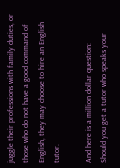juggle their professions with family duties, or those who do not have a good command of English, they may choose to hire an English tutor.

And here is a million dollar question:
Should you get a tutor who speaks your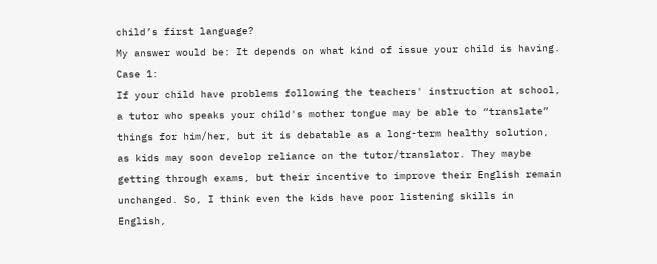child’s first language?
My answer would be: It depends on what kind of issue your child is having.
Case 1:
If your child have problems following the teachers' instruction at school, a tutor who speaks your child's mother tongue may be able to “translate” things for him/her, but it is debatable as a long-term healthy solution, as kids may soon develop reliance on the tutor/translator. They maybe getting through exams, but their incentive to improve their English remain unchanged. So, I think even the kids have poor listening skills in English,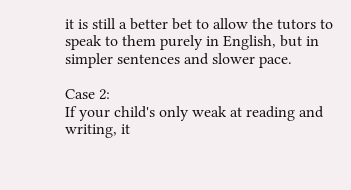it is still a better bet to allow the tutors to speak to them purely in English, but in simpler sentences and slower pace.

Case 2:
If your child's only weak at reading and writing, it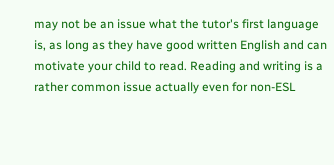may not be an issue what the tutor's first language is, as long as they have good written English and can motivate your child to read. Reading and writing is a rather common issue actually even for non-ESL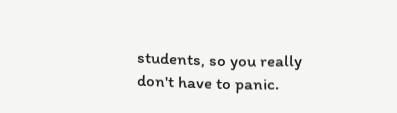students, so you really don't have to panic.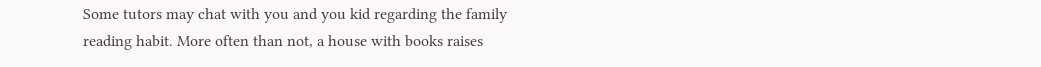Some tutors may chat with you and you kid regarding the family reading habit. More often than not, a house with books raises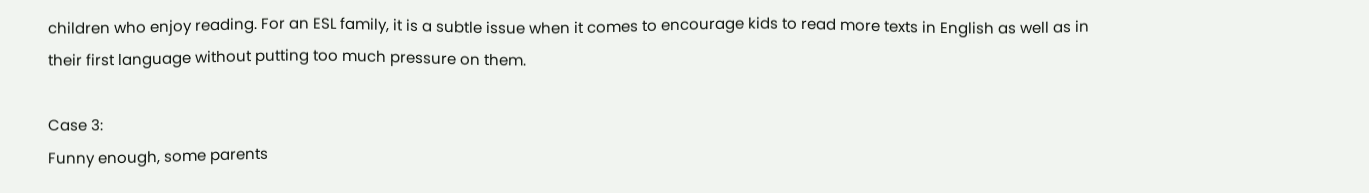children who enjoy reading. For an ESL family, it is a subtle issue when it comes to encourage kids to read more texts in English as well as in their first language without putting too much pressure on them.

Case 3:
Funny enough, some parents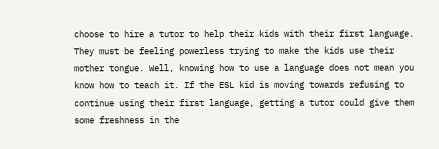choose to hire a tutor to help their kids with their first language. They must be feeling powerless trying to make the kids use their mother tongue. Well, knowing how to use a language does not mean you know how to teach it. If the ESL kid is moving towards refusing to continue using their first language, getting a tutor could give them some freshness in the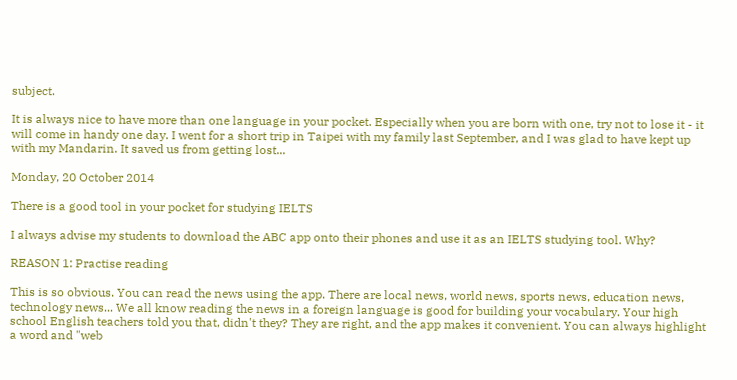subject.

It is always nice to have more than one language in your pocket. Especially when you are born with one, try not to lose it - it will come in handy one day. I went for a short trip in Taipei with my family last September, and I was glad to have kept up with my Mandarin. It saved us from getting lost...

Monday, 20 October 2014

There is a good tool in your pocket for studying IELTS

I always advise my students to download the ABC app onto their phones and use it as an IELTS studying tool. Why?

REASON 1: Practise reading

This is so obvious. You can read the news using the app. There are local news, world news, sports news, education news, technology news... We all know reading the news in a foreign language is good for building your vocabulary. Your high school English teachers told you that, didn't they? They are right, and the app makes it convenient. You can always highlight a word and "web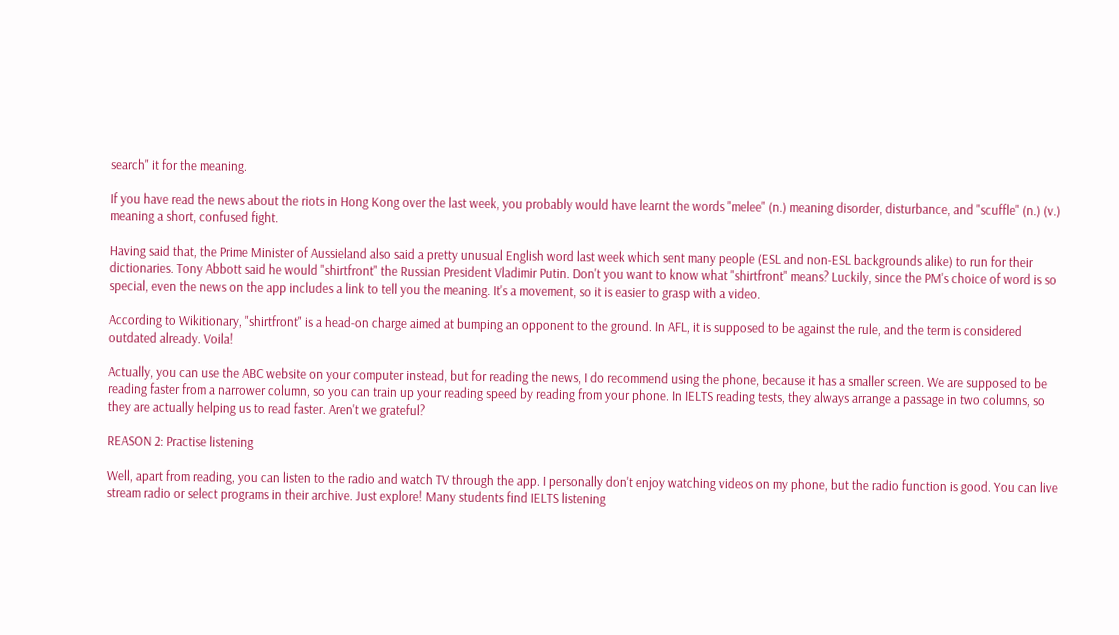search" it for the meaning.

If you have read the news about the riots in Hong Kong over the last week, you probably would have learnt the words "melee" (n.) meaning disorder, disturbance, and "scuffle" (n.) (v.) meaning a short, confused fight.

Having said that, the Prime Minister of Aussieland also said a pretty unusual English word last week which sent many people (ESL and non-ESL backgrounds alike) to run for their dictionaries. Tony Abbott said he would "shirtfront" the Russian President Vladimir Putin. Don't you want to know what "shirtfront" means? Luckily, since the PM's choice of word is so special, even the news on the app includes a link to tell you the meaning. It's a movement, so it is easier to grasp with a video.

According to Wikitionary, "shirtfront" is a head-on charge aimed at bumping an opponent to the ground. In AFL, it is supposed to be against the rule, and the term is considered outdated already. Voila!

Actually, you can use the ABC website on your computer instead, but for reading the news, I do recommend using the phone, because it has a smaller screen. We are supposed to be reading faster from a narrower column, so you can train up your reading speed by reading from your phone. In IELTS reading tests, they always arrange a passage in two columns, so they are actually helping us to read faster. Aren't we grateful?

REASON 2: Practise listening

Well, apart from reading, you can listen to the radio and watch TV through the app. I personally don't enjoy watching videos on my phone, but the radio function is good. You can live stream radio or select programs in their archive. Just explore! Many students find IELTS listening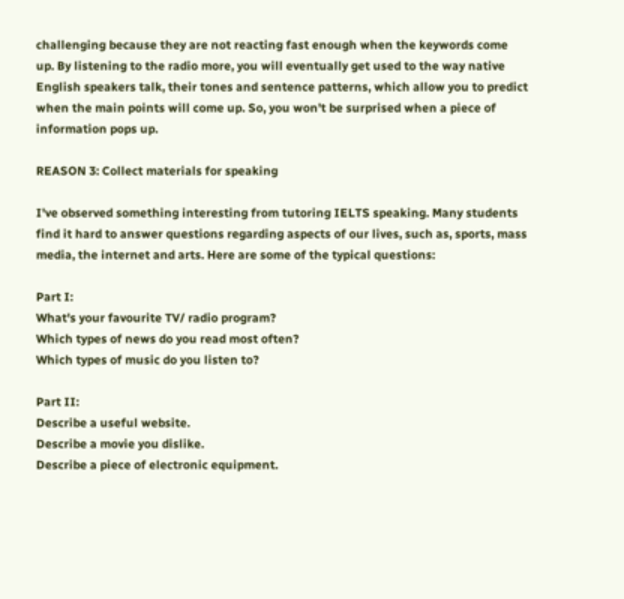challenging because they are not reacting fast enough when the keywords come up. By listening to the radio more, you will eventually get used to the way native English speakers talk, their tones and sentence patterns, which allow you to predict when the main points will come up. So, you won't be surprised when a piece of information pops up.

REASON 3: Collect materials for speaking

I've observed something interesting from tutoring IELTS speaking. Many students find it hard to answer questions regarding aspects of our lives, such as, sports, mass media, the internet and arts. Here are some of the typical questions:

Part I:
What's your favourite TV/ radio program?
Which types of news do you read most often?
Which types of music do you listen to?

Part II:
Describe a useful website.
Describe a movie you dislike.
Describe a piece of electronic equipment.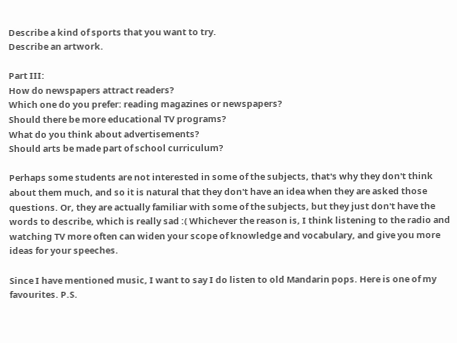Describe a kind of sports that you want to try.
Describe an artwork.

Part III:
How do newspapers attract readers?
Which one do you prefer: reading magazines or newspapers?
Should there be more educational TV programs?
What do you think about advertisements?
Should arts be made part of school curriculum?

Perhaps some students are not interested in some of the subjects, that's why they don't think about them much, and so it is natural that they don't have an idea when they are asked those questions. Or, they are actually familiar with some of the subjects, but they just don't have the words to describe, which is really sad :( Whichever the reason is, I think listening to the radio and watching TV more often can widen your scope of knowledge and vocabulary, and give you more ideas for your speeches.

Since I have mentioned music, I want to say I do listen to old Mandarin pops. Here is one of my favourites. P.S.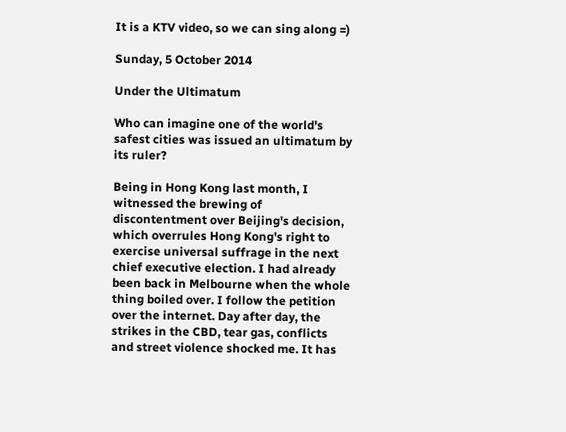It is a KTV video, so we can sing along =)

Sunday, 5 October 2014

Under the Ultimatum

Who can imagine one of the world's safest cities was issued an ultimatum by its ruler?

Being in Hong Kong last month, I witnessed the brewing of discontentment over Beijing's decision, which overrules Hong Kong's right to exercise universal suffrage in the next chief executive election. I had already been back in Melbourne when the whole thing boiled over. I follow the petition over the internet. Day after day, the strikes in the CBD, tear gas, conflicts and street violence shocked me. It has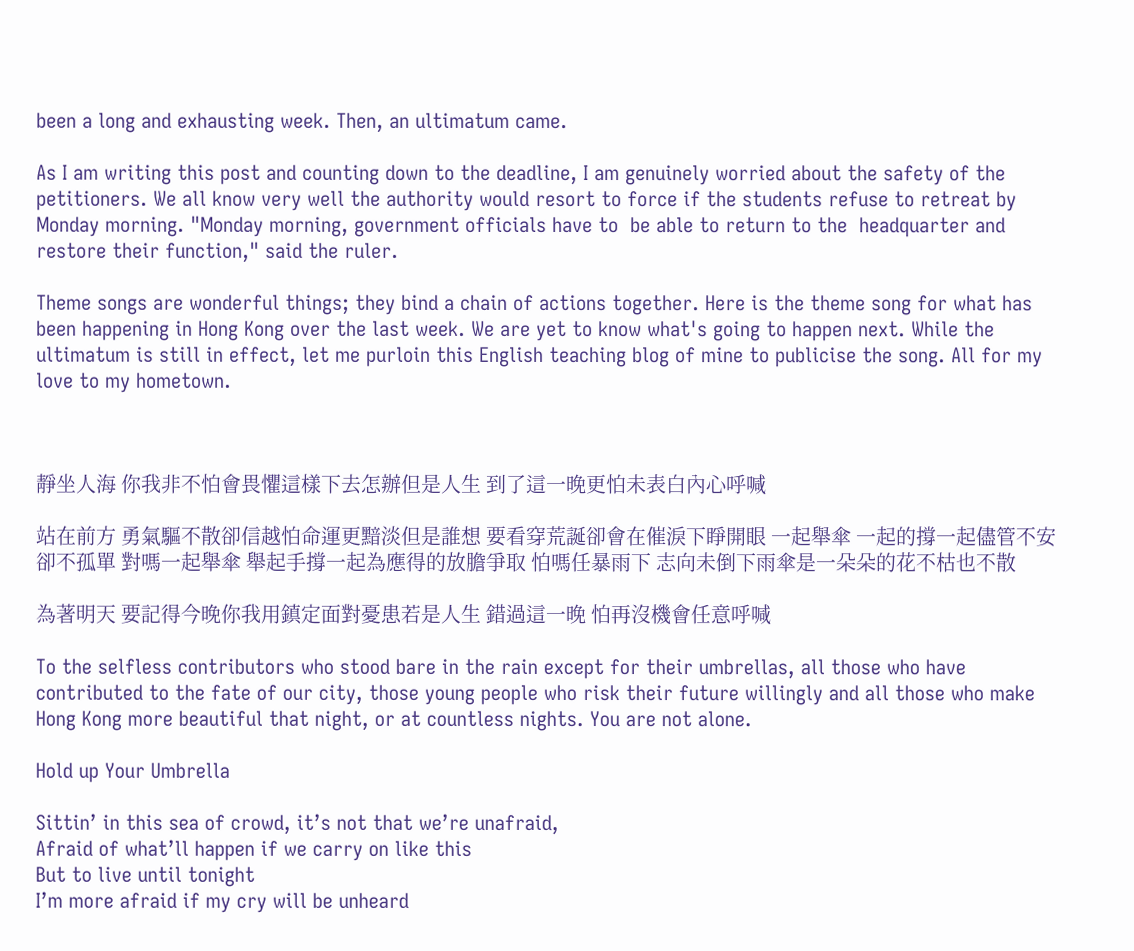been a long and exhausting week. Then, an ultimatum came.

As I am writing this post and counting down to the deadline, I am genuinely worried about the safety of the petitioners. We all know very well the authority would resort to force if the students refuse to retreat by Monday morning. "Monday morning, government officials have to  be able to return to the  headquarter and restore their function," said the ruler.

Theme songs are wonderful things; they bind a chain of actions together. Here is the theme song for what has been happening in Hong Kong over the last week. We are yet to know what's going to happen next. While the ultimatum is still in effect, let me purloin this English teaching blog of mine to publicise the song. All for my love to my hometown.



靜坐人海 你我非不怕會畏懼這樣下去怎辦但是人生 到了這一晚更怕未表白內心呼喊

站在前方 勇氣驅不散卻信越怕命運更黯淡但是誰想 要看穿荒誕卻會在催淚下睜開眼 一起舉傘 一起的撐一起儘管不安卻不孤單 對嗎一起舉傘 舉起手撐一起為應得的放膽爭取 怕嗎任暴雨下 志向未倒下雨傘是一朵朵的花不枯也不散

為著明天 要記得今晚你我用鎮定面對憂患若是人生 錯過這一晚 怕再沒機會任意呼喊

To the selfless contributors who stood bare in the rain except for their umbrellas, all those who have contributed to the fate of our city, those young people who risk their future willingly and all those who make Hong Kong more beautiful that night, or at countless nights. You are not alone.

Hold up Your Umbrella

Sittin’ in this sea of crowd, it’s not that we’re unafraid,
Afraid of what’ll happen if we carry on like this
But to live until tonight
I’m more afraid if my cry will be unheard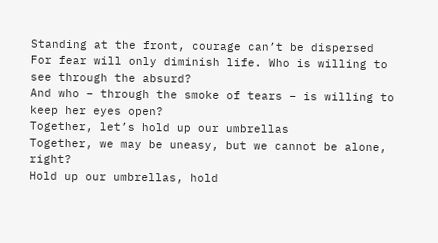Standing at the front, courage can’t be dispersed
For fear will only diminish life. Who is willing to see through the absurd?
And who – through the smoke of tears – is willing to keep her eyes open?
Together, let’s hold up our umbrellas
Together, we may be uneasy, but we cannot be alone, right?
Hold up our umbrellas, hold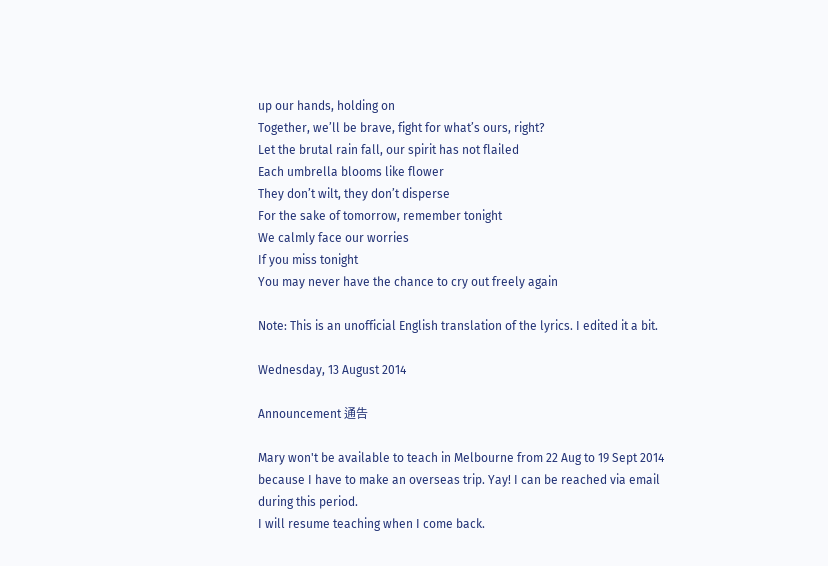up our hands, holding on
Together, we’ll be brave, fight for what’s ours, right?
Let the brutal rain fall, our spirit has not flailed
Each umbrella blooms like flower
They don’t wilt, they don’t disperse
For the sake of tomorrow, remember tonight
We calmly face our worries
If you miss tonight
You may never have the chance to cry out freely again

Note: This is an unofficial English translation of the lyrics. I edited it a bit.

Wednesday, 13 August 2014

Announcement 通告

Mary won't be available to teach in Melbourne from 22 Aug to 19 Sept 2014 because I have to make an overseas trip. Yay! I can be reached via email during this period.
I will resume teaching when I come back.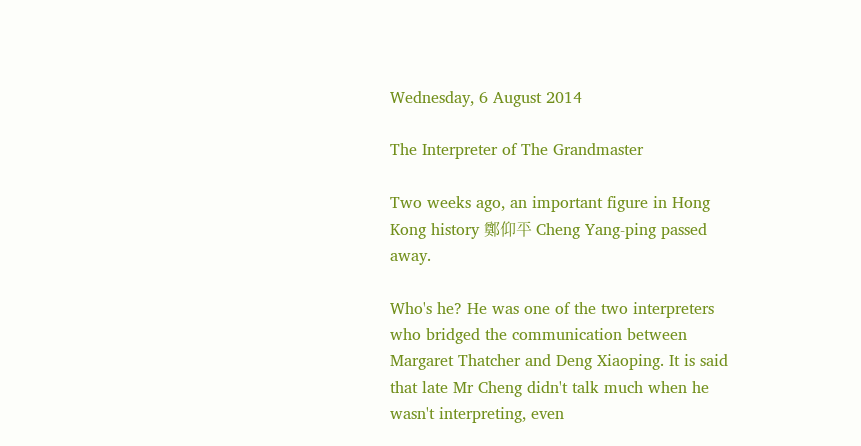Wednesday, 6 August 2014

The Interpreter of The Grandmaster

Two weeks ago, an important figure in Hong Kong history 鄭仰平 Cheng Yang-ping passed away.

Who's he? He was one of the two interpreters who bridged the communication between Margaret Thatcher and Deng Xiaoping. It is said that late Mr Cheng didn't talk much when he wasn't interpreting, even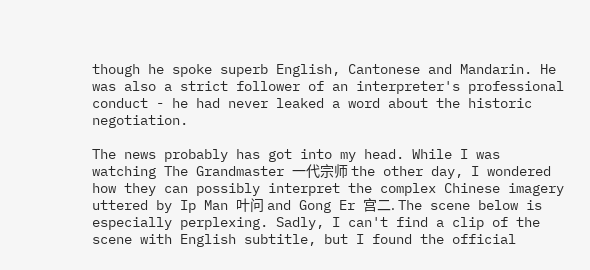though he spoke superb English, Cantonese and Mandarin. He was also a strict follower of an interpreter's professional conduct - he had never leaked a word about the historic negotiation.

The news probably has got into my head. While I was watching The Grandmaster 一代宗师 the other day, I wondered how they can possibly interpret the complex Chinese imagery uttered by Ip Man 叶问 and Gong Er 宫二. The scene below is especially perplexing. Sadly, I can't find a clip of the scene with English subtitle, but I found the official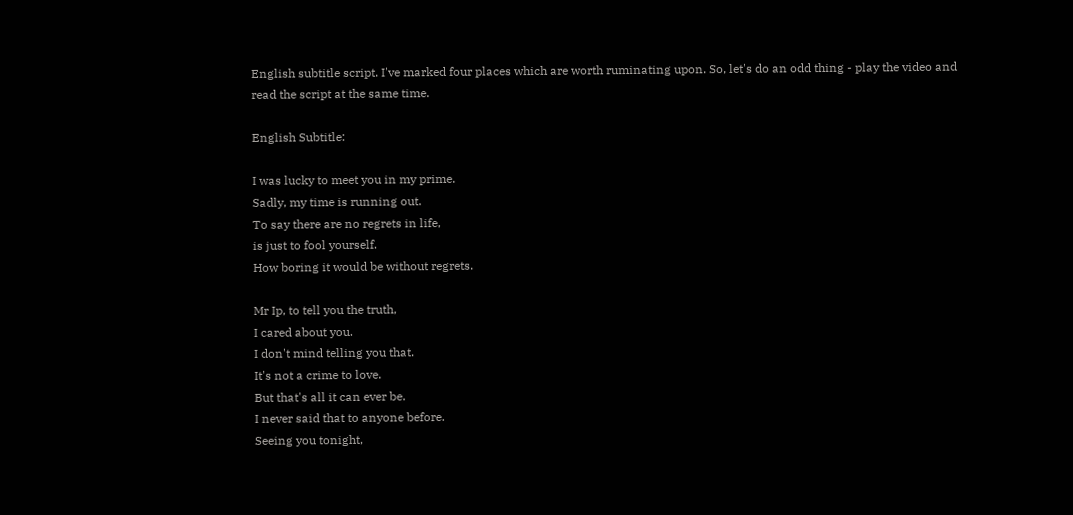English subtitle script. I've marked four places which are worth ruminating upon. So, let's do an odd thing - play the video and read the script at the same time.

English Subtitle:

I was lucky to meet you in my prime.
Sadly, my time is running out.
To say there are no regrets in life,
is just to fool yourself.
How boring it would be without regrets.

Mr Ip, to tell you the truth,
I cared about you.
I don't mind telling you that.
It's not a crime to love.
But that's all it can ever be.
I never said that to anyone before.
Seeing you tonight,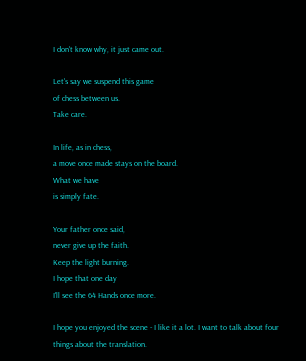I don't know why, it just came out.

Let's say we suspend this game
of chess between us.
Take care.

In life, as in chess,
a move once made stays on the board.
What we have
is simply fate.

Your father once said,
never give up the faith.
Keep the light burning.
I hope that one day
I'll see the 64 Hands once more.

I hope you enjoyed the scene - I like it a lot. I want to talk about four things about the translation.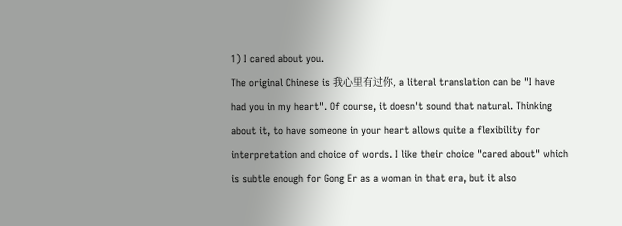1) I cared about you.
The original Chinese is 我心里有过你, a literal translation can be "I have had you in my heart". Of course, it doesn't sound that natural. Thinking about it, to have someone in your heart allows quite a flexibility for interpretation and choice of words. I like their choice "cared about" which is subtle enough for Gong Er as a woman in that era, but it also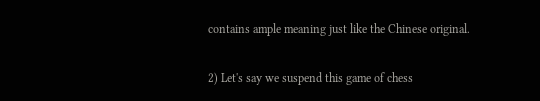contains ample meaning just like the Chinese original.

2) Let's say we suspend this game of chess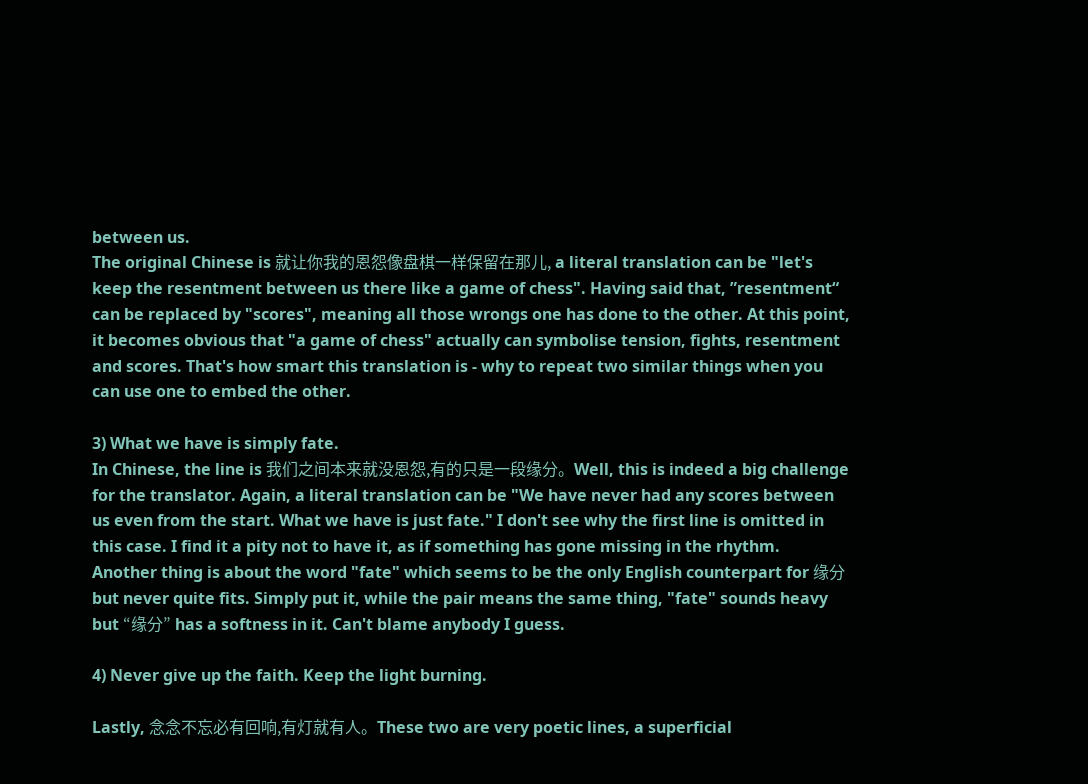between us.
The original Chinese is 就让你我的恩怨像盘棋一样保留在那儿, a literal translation can be "let's keep the resentment between us there like a game of chess". Having said that, ”resentment“ can be replaced by "scores", meaning all those wrongs one has done to the other. At this point, it becomes obvious that "a game of chess" actually can symbolise tension, fights, resentment and scores. That's how smart this translation is - why to repeat two similar things when you can use one to embed the other.

3) What we have is simply fate.
In Chinese, the line is 我们之间本来就没恩怨,有的只是一段缘分。Well, this is indeed a big challenge for the translator. Again, a literal translation can be "We have never had any scores between us even from the start. What we have is just fate." I don't see why the first line is omitted in this case. I find it a pity not to have it, as if something has gone missing in the rhythm.  Another thing is about the word "fate" which seems to be the only English counterpart for 缘分 but never quite fits. Simply put it, while the pair means the same thing, "fate" sounds heavy but “缘分” has a softness in it. Can't blame anybody I guess.

4) Never give up the faith. Keep the light burning.

Lastly, 念念不忘必有回响,有灯就有人。These two are very poetic lines, a superficial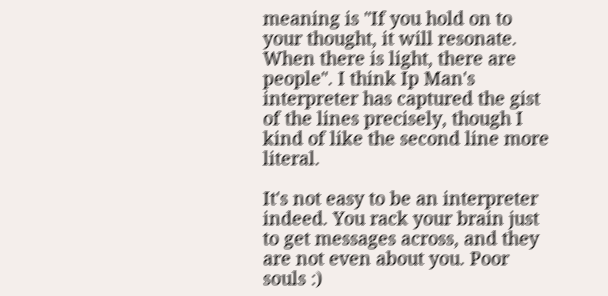meaning is "If you hold on to your thought, it will resonate. When there is light, there are people". I think Ip Man's interpreter has captured the gist of the lines precisely, though I kind of like the second line more literal.

It's not easy to be an interpreter indeed. You rack your brain just to get messages across, and they are not even about you. Poor souls :)